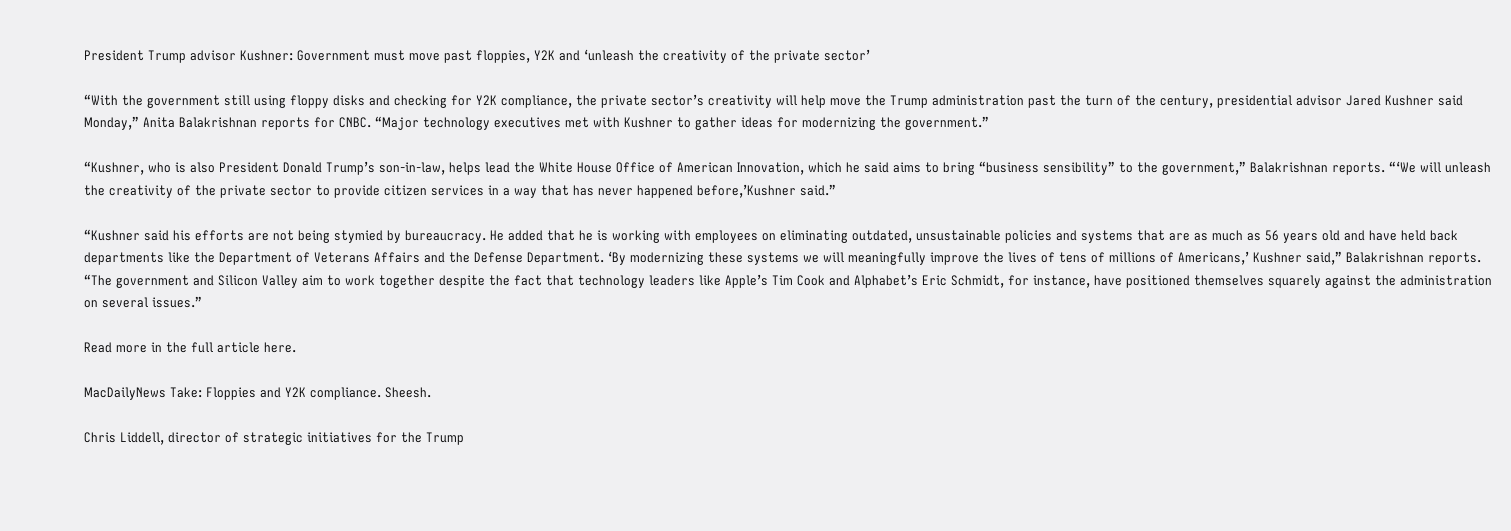President Trump advisor Kushner: Government must move past floppies, Y2K and ‘unleash the creativity of the private sector’

“With the government still using floppy disks and checking for Y2K compliance, the private sector’s creativity will help move the Trump administration past the turn of the century, presidential advisor Jared Kushner said Monday,” Anita Balakrishnan reports for CNBC. “Major technology executives met with Kushner to gather ideas for modernizing the government.”

“Kushner, who is also President Donald Trump’s son-in-law, helps lead the White House Office of American Innovation, which he said aims to bring “business sensibility” to the government,” Balakrishnan reports. “‘We will unleash the creativity of the private sector to provide citizen services in a way that has never happened before,’Kushner said.”

“Kushner said his efforts are not being stymied by bureaucracy. He added that he is working with employees on eliminating outdated, unsustainable policies and systems that are as much as 56 years old and have held back departments like the Department of Veterans Affairs and the Defense Department. ‘By modernizing these systems we will meaningfully improve the lives of tens of millions of Americans,’ Kushner said,” Balakrishnan reports. “The government and Silicon Valley aim to work together despite the fact that technology leaders like Apple’s Tim Cook and Alphabet’s Eric Schmidt, for instance, have positioned themselves squarely against the administration on several issues.”

Read more in the full article here.

MacDailyNews Take: Floppies and Y2K compliance. Sheesh.

Chris Liddell, director of strategic initiatives for the Trump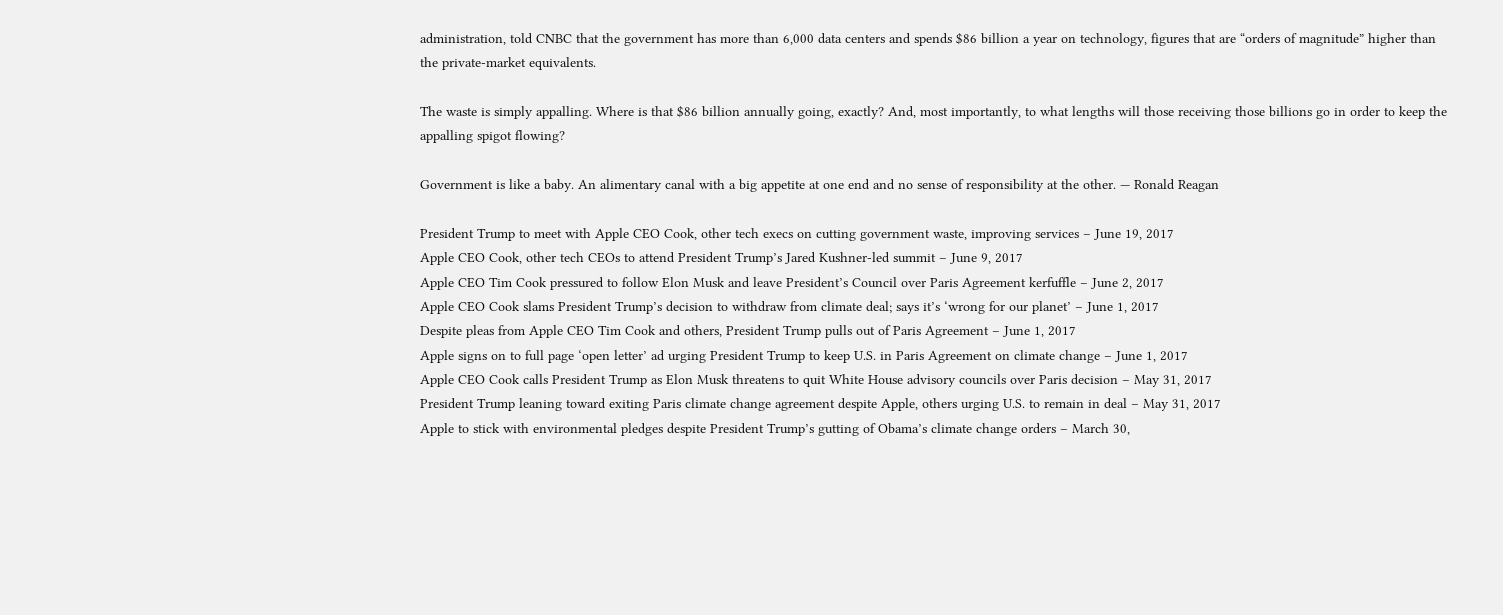administration, told CNBC that the government has more than 6,000 data centers and spends $86 billion a year on technology, figures that are “orders of magnitude” higher than the private-market equivalents.

The waste is simply appalling. Where is that $86 billion annually going, exactly? And, most importantly, to what lengths will those receiving those billions go in order to keep the appalling spigot flowing?

Government is like a baby. An alimentary canal with a big appetite at one end and no sense of responsibility at the other. — Ronald Reagan

President Trump to meet with Apple CEO Cook, other tech execs on cutting government waste, improving services – June 19, 2017
Apple CEO Cook, other tech CEOs to attend President Trump’s Jared Kushner-led summit – June 9, 2017
Apple CEO Tim Cook pressured to follow Elon Musk and leave President’s Council over Paris Agreement kerfuffle – June 2, 2017
Apple CEO Cook slams President Trump’s decision to withdraw from climate deal; says it’s ‘wrong for our planet’ – June 1, 2017
Despite pleas from Apple CEO Tim Cook and others, President Trump pulls out of Paris Agreement – June 1, 2017
Apple signs on to full page ‘open letter’ ad urging President Trump to keep U.S. in Paris Agreement on climate change – June 1, 2017
Apple CEO Cook calls President Trump as Elon Musk threatens to quit White House advisory councils over Paris decision – May 31, 2017
President Trump leaning toward exiting Paris climate change agreement despite Apple, others urging U.S. to remain in deal – May 31, 2017
Apple to stick with environmental pledges despite President Trump’s gutting of Obama’s climate change orders – March 30,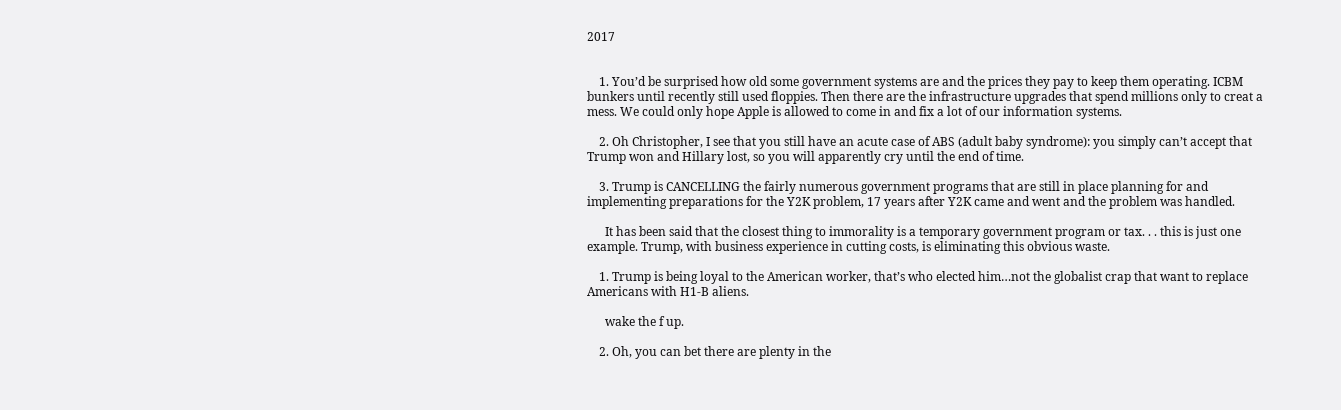2017


    1. You’d be surprised how old some government systems are and the prices they pay to keep them operating. ICBM bunkers until recently still used floppies. Then there are the infrastructure upgrades that spend millions only to creat a mess. We could only hope Apple is allowed to come in and fix a lot of our information systems.

    2. Oh Christopher, I see that you still have an acute case of ABS (adult baby syndrome): you simply can’t accept that Trump won and Hillary lost, so you will apparently cry until the end of time.

    3. Trump is CANCELLING the fairly numerous government programs that are still in place planning for and implementing preparations for the Y2K problem, 17 years after Y2K came and went and the problem was handled.

      It has been said that the closest thing to immorality is a temporary government program or tax. . . this is just one example. Trump, with business experience in cutting costs, is eliminating this obvious waste.

    1. Trump is being loyal to the American worker, that’s who elected him…not the globalist crap that want to replace Americans with H1-B aliens.

      wake the f up.

    2. Oh, you can bet there are plenty in the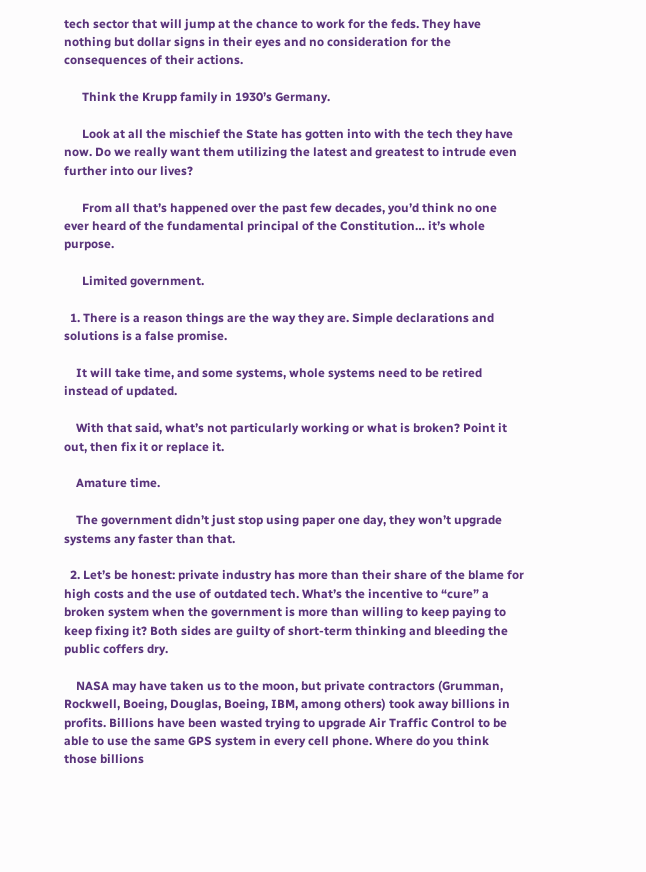tech sector that will jump at the chance to work for the feds. They have nothing but dollar signs in their eyes and no consideration for the consequences of their actions.

      Think the Krupp family in 1930’s Germany.

      Look at all the mischief the State has gotten into with the tech they have now. Do we really want them utilizing the latest and greatest to intrude even further into our lives?

      From all that’s happened over the past few decades, you’d think no one ever heard of the fundamental principal of the Constitution… it’s whole purpose.

      Limited government.

  1. There is a reason things are the way they are. Simple declarations and solutions is a false promise.

    It will take time, and some systems, whole systems need to be retired instead of updated.

    With that said, what’s not particularly working or what is broken? Point it out, then fix it or replace it.

    Amature time.

    The government didn’t just stop using paper one day, they won’t upgrade systems any faster than that.

  2. Let’s be honest: private industry has more than their share of the blame for high costs and the use of outdated tech. What’s the incentive to “cure” a broken system when the government is more than willing to keep paying to keep fixing it? Both sides are guilty of short-term thinking and bleeding the public coffers dry.

    NASA may have taken us to the moon, but private contractors (Grumman, Rockwell, Boeing, Douglas, Boeing, IBM, among others) took away billions in profits. Billions have been wasted trying to upgrade Air Traffic Control to be able to use the same GPS system in every cell phone. Where do you think those billions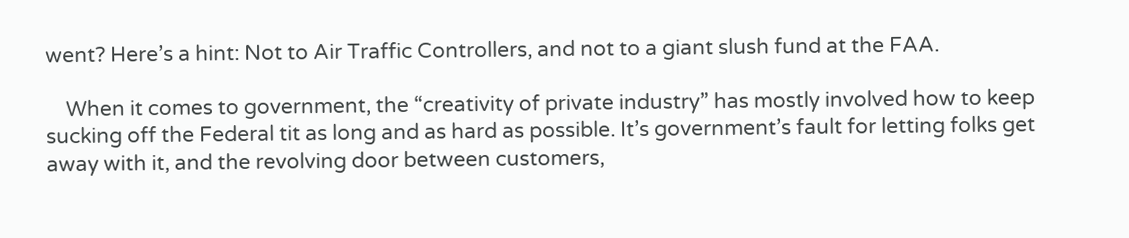went? Here’s a hint: Not to Air Traffic Controllers, and not to a giant slush fund at the FAA.

    When it comes to government, the “creativity of private industry” has mostly involved how to keep sucking off the Federal tit as long and as hard as possible. It’s government’s fault for letting folks get away with it, and the revolving door between customers,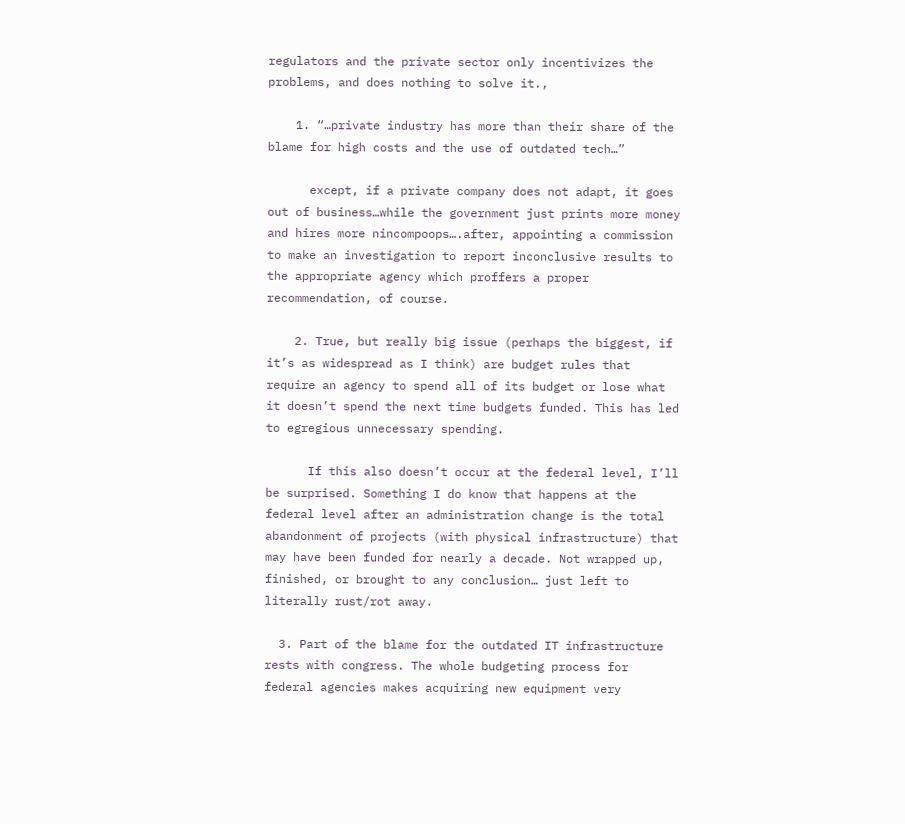regulators and the private sector only incentivizes the problems, and does nothing to solve it.,

    1. “…private industry has more than their share of the blame for high costs and the use of outdated tech…”

      except, if a private company does not adapt, it goes out of business…while the government just prints more money and hires more nincompoops….after, appointing a commission to make an investigation to report inconclusive results to the appropriate agency which proffers a proper recommendation, of course.

    2. True, but really big issue (perhaps the biggest, if it’s as widespread as I think) are budget rules that require an agency to spend all of its budget or lose what it doesn’t spend the next time budgets funded. This has led to egregious unnecessary spending.

      If this also doesn’t occur at the federal level, I’ll be surprised. Something I do know that happens at the federal level after an administration change is the total abandonment of projects (with physical infrastructure) that may have been funded for nearly a decade. Not wrapped up, finished, or brought to any conclusion… just left to literally rust/rot away.

  3. Part of the blame for the outdated IT infrastructure rests with congress. The whole budgeting process for federal agencies makes acquiring new equipment very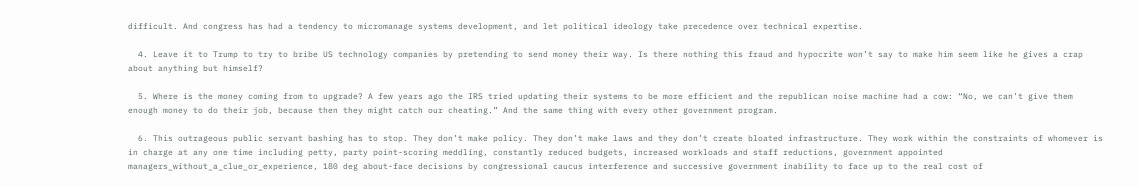difficult. And congress has had a tendency to micromanage systems development, and let political ideology take precedence over technical expertise.

  4. Leave it to Trump to try to bribe US technology companies by pretending to send money their way. Is there nothing this fraud and hypocrite won’t say to make him seem like he gives a crap about anything but himself?

  5. Where is the money coming from to upgrade? A few years ago the IRS tried updating their systems to be more efficient and the republican noise machine had a cow: “No, we can’t give them enough money to do their job, because then they might catch our cheating.” And the same thing with every other government program.

  6. This outrageous public servant bashing has to stop. They don’t make policy. They don’t make laws and they don’t create bloated infrastructure. They work within the constraints of whomever is in charge at any one time including petty, party point-scoring meddling, constantly reduced budgets, increased workloads and staff reductions, government appointed managers_without_a_clue_or_experience, 180 deg about-face decisions by congressional caucus interference and successive government inability to face up to the real cost of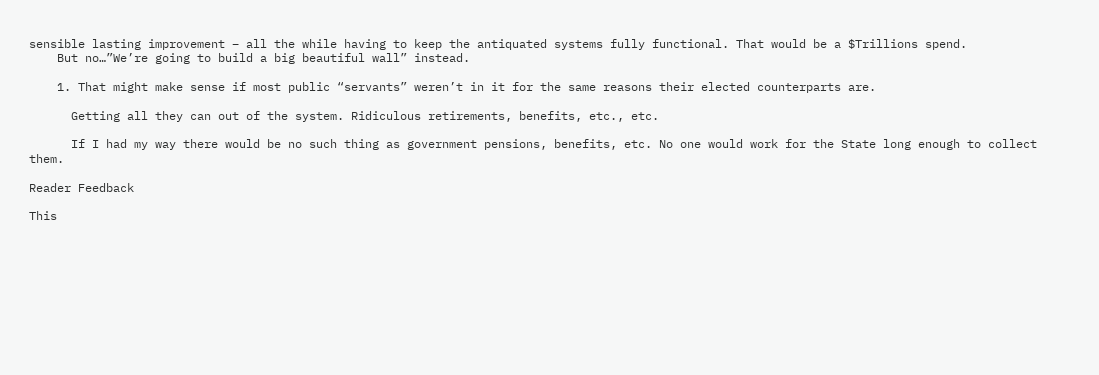sensible lasting improvement – all the while having to keep the antiquated systems fully functional. That would be a $Trillions spend.
    But no…”We’re going to build a big beautiful wall” instead.

    1. That might make sense if most public “servants” weren’t in it for the same reasons their elected counterparts are.

      Getting all they can out of the system. Ridiculous retirements, benefits, etc., etc.

      If I had my way there would be no such thing as government pensions, benefits, etc. No one would work for the State long enough to collect them.

Reader Feedback

This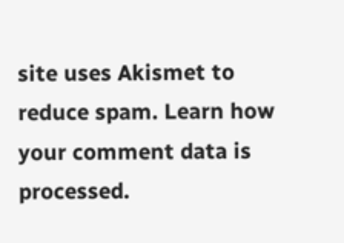site uses Akismet to reduce spam. Learn how your comment data is processed.